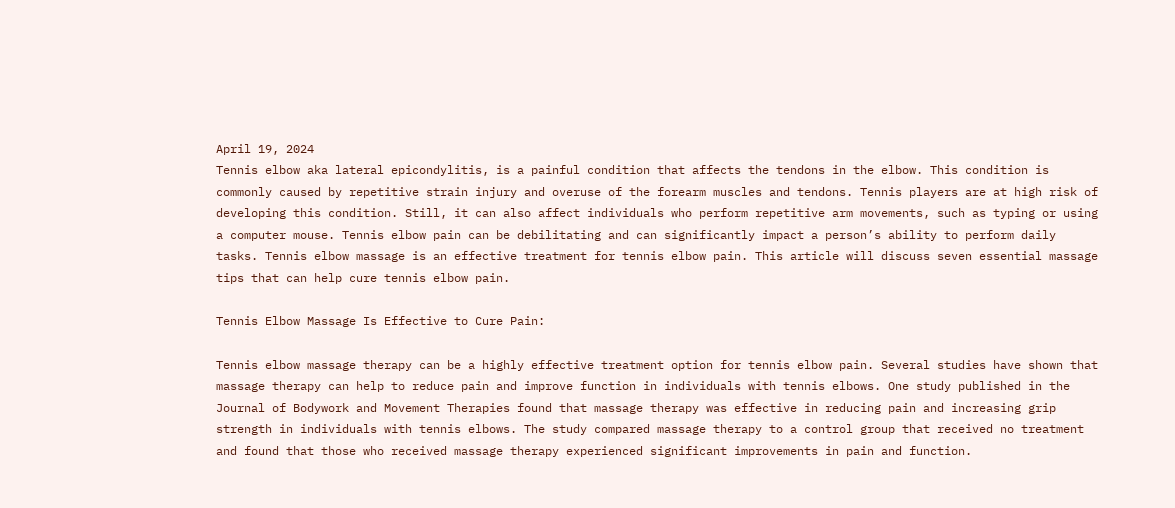April 19, 2024
Tennis elbow aka lateral epicondylitis, is a painful condition that affects the tendons in the elbow. This condition is commonly caused by repetitive strain injury and overuse of the forearm muscles and tendons. Tennis players are at high risk of developing this condition. Still, it can also affect individuals who perform repetitive arm movements, such as typing or using a computer mouse. Tennis elbow pain can be debilitating and can significantly impact a person’s ability to perform daily tasks. Tennis elbow massage is an effective treatment for tennis elbow pain. This article will discuss seven essential massage tips that can help cure tennis elbow pain.

Tennis Elbow Massage Is Effective to Cure Pain:

Tennis elbow massage therapy can be a highly effective treatment option for tennis elbow pain. Several studies have shown that massage therapy can help to reduce pain and improve function in individuals with tennis elbows. One study published in the Journal of Bodywork and Movement Therapies found that massage therapy was effective in reducing pain and increasing grip strength in individuals with tennis elbows. The study compared massage therapy to a control group that received no treatment and found that those who received massage therapy experienced significant improvements in pain and function.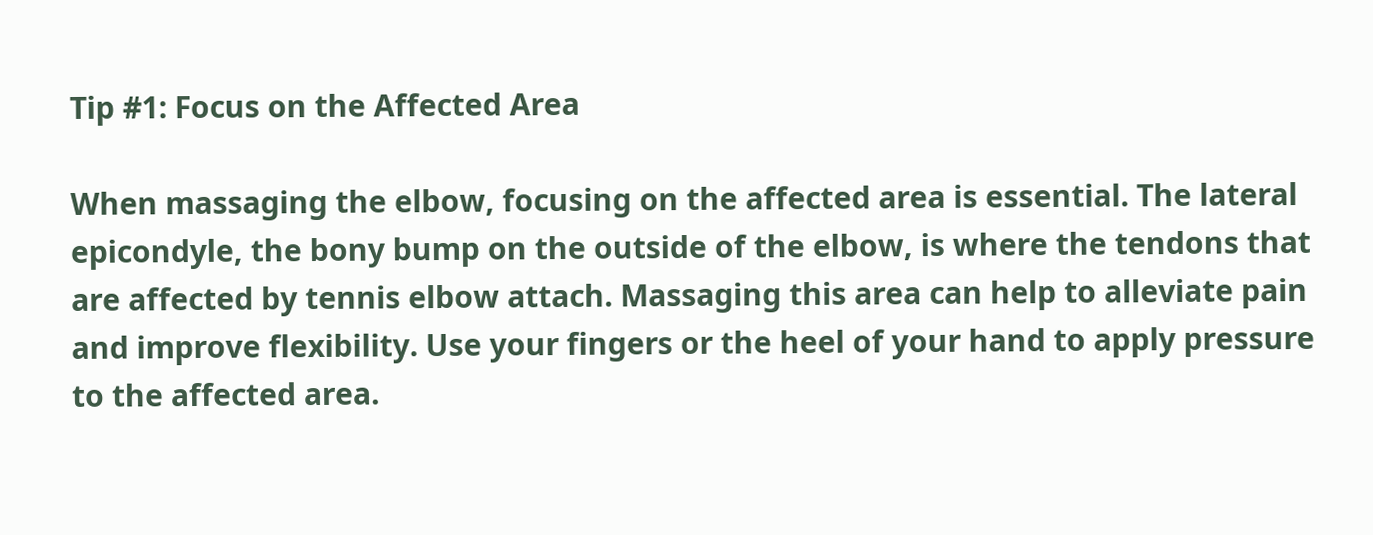Tip #1: Focus on the Affected Area

When massaging the elbow, focusing on the affected area is essential. The lateral epicondyle, the bony bump on the outside of the elbow, is where the tendons that are affected by tennis elbow attach. Massaging this area can help to alleviate pain and improve flexibility. Use your fingers or the heel of your hand to apply pressure to the affected area.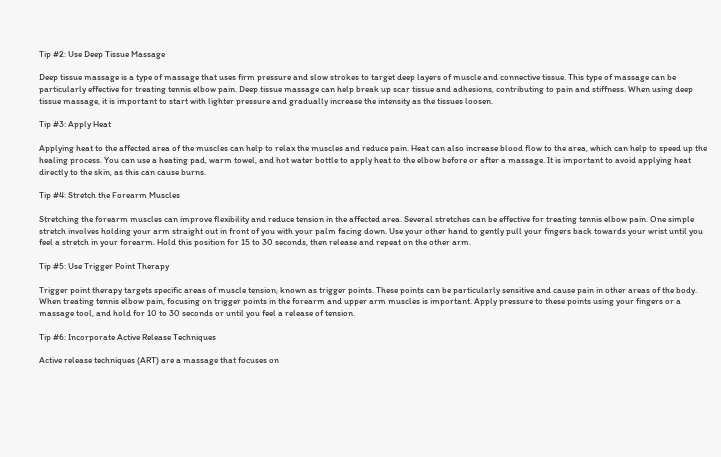Tip #2: Use Deep Tissue Massage

Deep tissue massage is a type of massage that uses firm pressure and slow strokes to target deep layers of muscle and connective tissue. This type of massage can be particularly effective for treating tennis elbow pain. Deep tissue massage can help break up scar tissue and adhesions, contributing to pain and stiffness. When using deep tissue massage, it is important to start with lighter pressure and gradually increase the intensity as the tissues loosen.

Tip #3: Apply Heat

Applying heat to the affected area of the muscles can help to relax the muscles and reduce pain. Heat can also increase blood flow to the area, which can help to speed up the healing process. You can use a heating pad, warm towel, and hot water bottle to apply heat to the elbow before or after a massage. It is important to avoid applying heat directly to the skin, as this can cause burns.

Tip #4: Stretch the Forearm Muscles

Stretching the forearm muscles can improve flexibility and reduce tension in the affected area. Several stretches can be effective for treating tennis elbow pain. One simple stretch involves holding your arm straight out in front of you with your palm facing down. Use your other hand to gently pull your fingers back towards your wrist until you feel a stretch in your forearm. Hold this position for 15 to 30 seconds, then release and repeat on the other arm.

Tip #5: Use Trigger Point Therapy

Trigger point therapy targets specific areas of muscle tension, known as trigger points. These points can be particularly sensitive and cause pain in other areas of the body. When treating tennis elbow pain, focusing on trigger points in the forearm and upper arm muscles is important. Apply pressure to these points using your fingers or a massage tool, and hold for 10 to 30 seconds or until you feel a release of tension.

Tip #6: Incorporate Active Release Techniques

Active release techniques (ART) are a massage that focuses on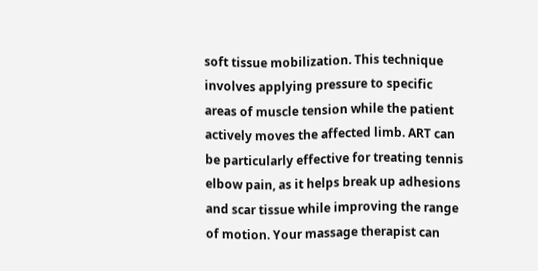soft tissue mobilization. This technique involves applying pressure to specific areas of muscle tension while the patient actively moves the affected limb. ART can be particularly effective for treating tennis elbow pain, as it helps break up adhesions and scar tissue while improving the range of motion. Your massage therapist can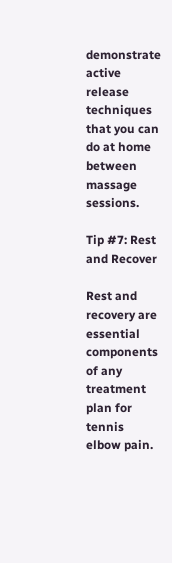demonstrate active release techniques that you can do at home between massage sessions.

Tip #7: Rest and Recover

Rest and recovery are essential components of any treatment plan for tennis elbow pain.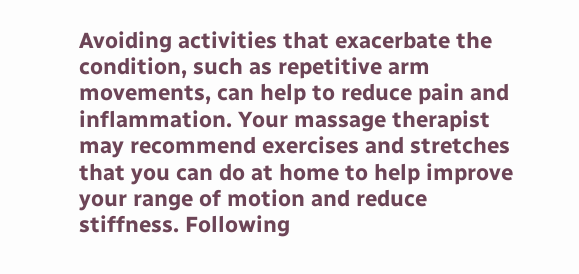Avoiding activities that exacerbate the condition, such as repetitive arm movements, can help to reduce pain and inflammation. Your massage therapist may recommend exercises and stretches that you can do at home to help improve your range of motion and reduce stiffness. Following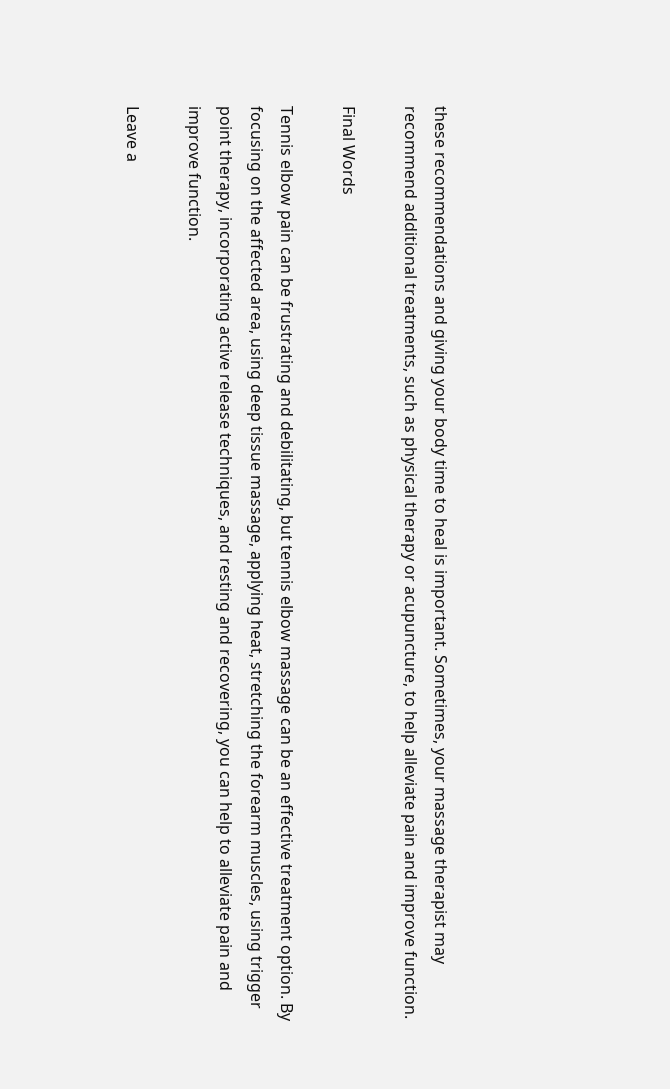these recommendations and giving your body time to heal is important. Sometimes, your massage therapist may recommend additional treatments, such as physical therapy or acupuncture, to help alleviate pain and improve function.

Final Words

Tennis elbow pain can be frustrating and debilitating, but tennis elbow massage can be an effective treatment option. By focusing on the affected area, using deep tissue massage, applying heat, stretching the forearm muscles, using trigger point therapy, incorporating active release techniques, and resting and recovering, you can help to alleviate pain and improve function.

Leave a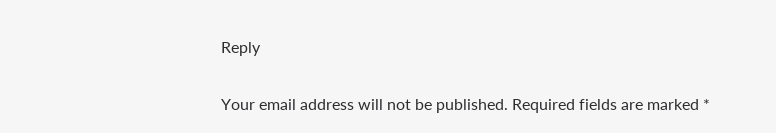Reply

Your email address will not be published. Required fields are marked *